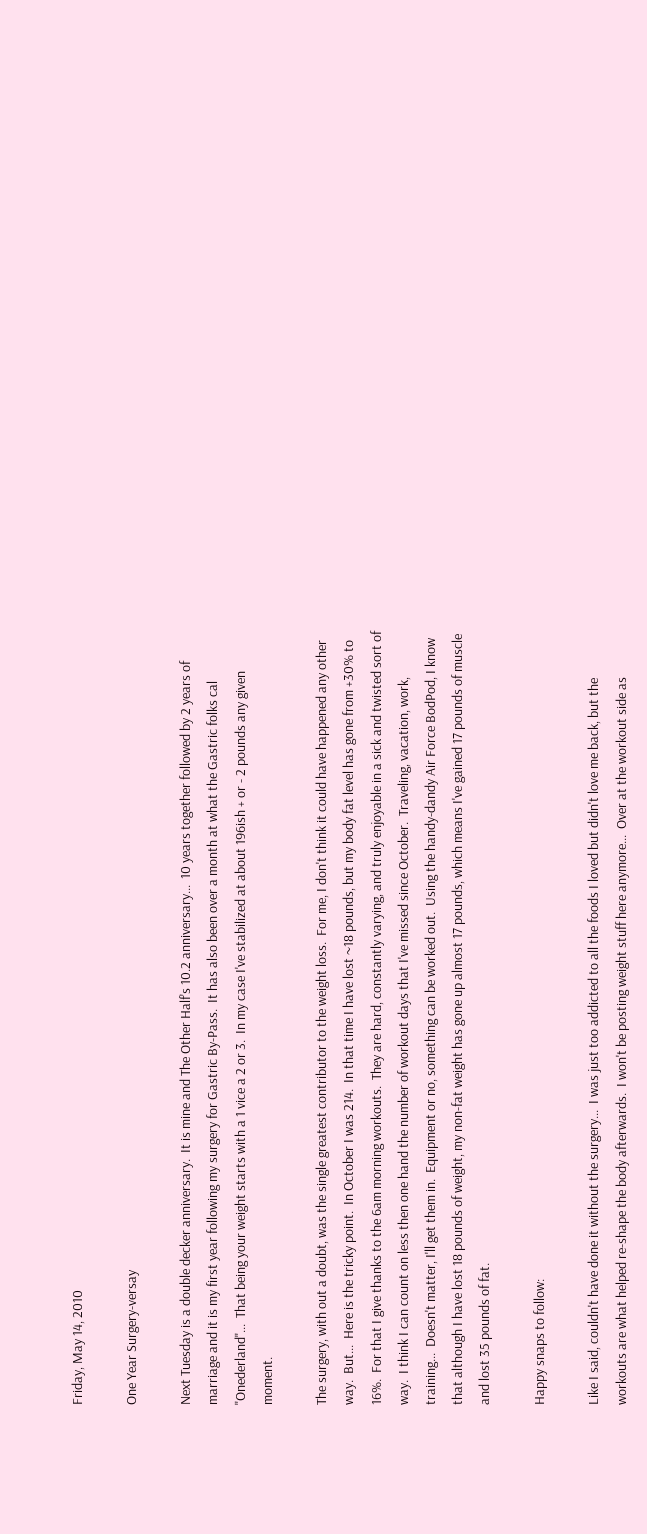Friday, May 14, 2010

One Year Surgery-versay

Next Tuesday is a double decker anniversary.  It is mine and The Other Half's 10.2 anniversary...  10 years together followed by 2 years of marriage and it is my first year following my surgery for Gastric By-Pass.  It has also been over a month at what the Gastric folks cal "Onederland"...  That being your weight starts with a 1 vice a 2 or 3.  In my case I've stabilized at about 196ish + or - 2 pounds any given moment.

The surgery, with out a doubt, was the single greatest contributor to the weight loss.  For me, I don't think it could have happened any other way.  But...  Here is the tricky point.  In October I was 214.  In that time I have lost ~18 pounds, but my body fat level has gone from +30% to 16%.  For that I give thanks to the 6am morning workouts.  They are hard, constantly varying, and truly enjoyable in a sick and twisted sort of way.  I think I can count on less then one hand the number of workout days that I've missed since October.  Traveling, vacation, work, training...  Doesn't matter, I'll get them in.  Equipment or no, something can be worked out.  Using the handy-dandy Air Force BodPod, I know that although I have lost 18 pounds of weight, my non-fat weight has gone up almost 17 pounds, which means I've gained 17 pounds of muscle and lost 35 pounds of fat.

Happy snaps to follow:

Like I said, couldn't have done it without the surgery...  I was just too addicted to all the foods I loved but didn't love me back, but the workouts are what helped re-shape the body afterwards.  I won't be posting weight stuff here anymore...  Over at the workout side as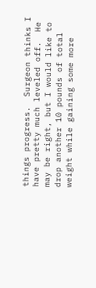things progress.  Surgeon thinks I have pretty much leveled off.  He may be right, but I would like to drop another 10 pounds of total weight while gaining some more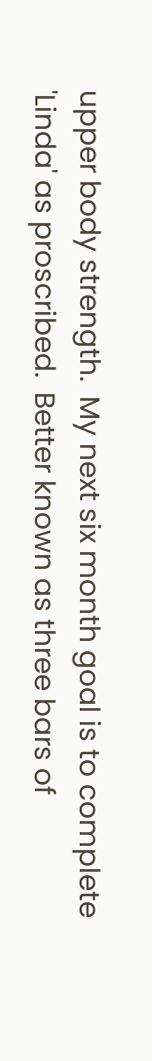upper body strength.  My next six month goal is to complete 'Linda' as proscribed.  Better known as three bars of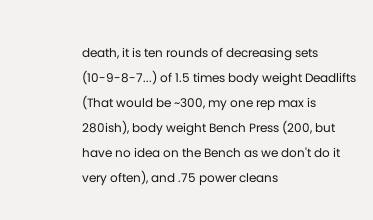death, it is ten rounds of decreasing sets (10-9-8-7...) of 1.5 times body weight Deadlifts (That would be ~300, my one rep max is 280ish), body weight Bench Press (200, but have no idea on the Bench as we don't do it very often), and .75 power cleans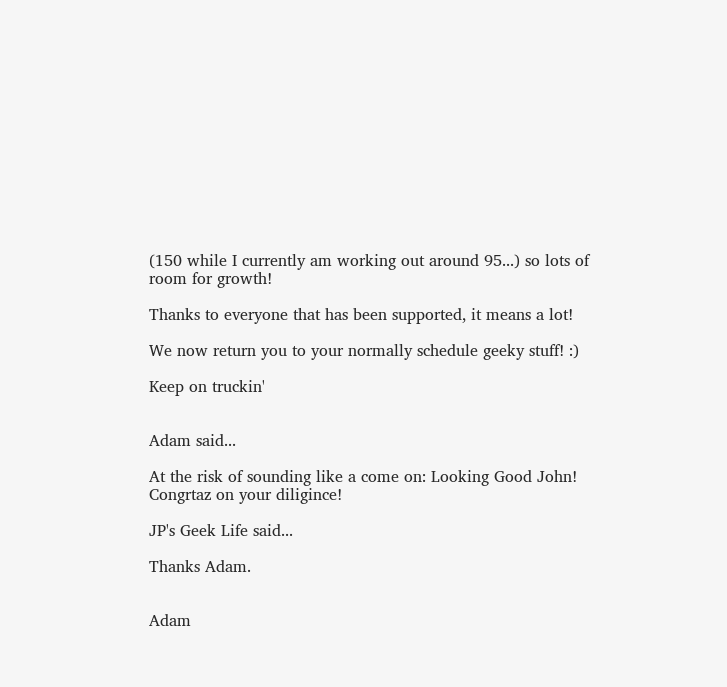(150 while I currently am working out around 95...) so lots of room for growth!

Thanks to everyone that has been supported, it means a lot!

We now return you to your normally schedule geeky stuff! :)

Keep on truckin'


Adam said...

At the risk of sounding like a come on: Looking Good John! Congrtaz on your diligince!

JP's Geek Life said...

Thanks Adam.


Adam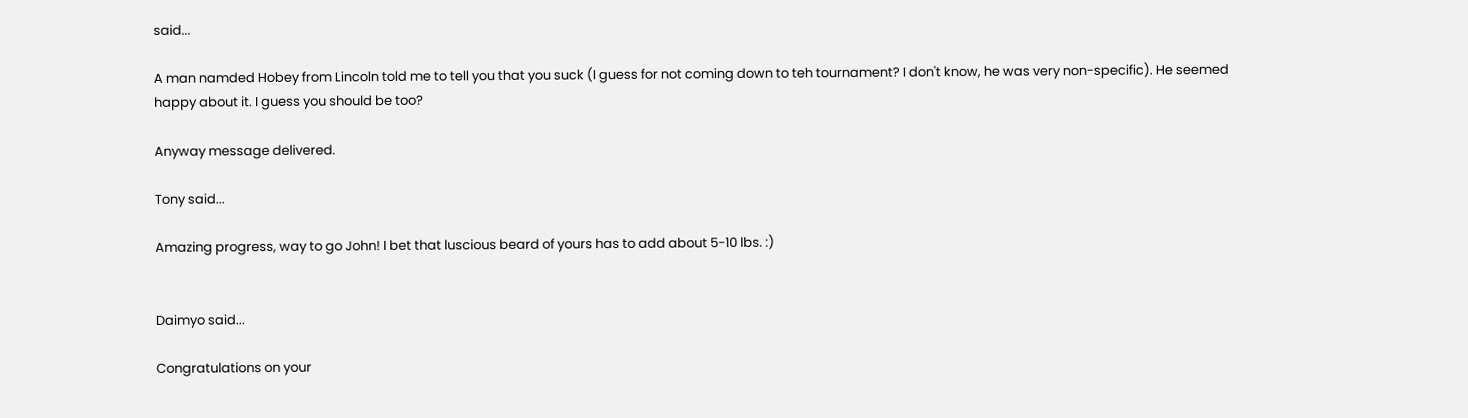said...

A man namded Hobey from Lincoln told me to tell you that you suck (I guess for not coming down to teh tournament? I don't know, he was very non-specific). He seemed happy about it. I guess you should be too?

Anyway message delivered.

Tony said...

Amazing progress, way to go John! I bet that luscious beard of yours has to add about 5-10 lbs. :)


Daimyo said...

Congratulations on your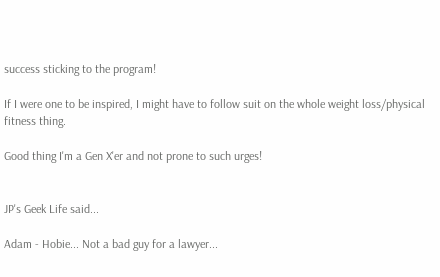success sticking to the program!

If I were one to be inspired, I might have to follow suit on the whole weight loss/physical fitness thing.

Good thing I'm a Gen X'er and not prone to such urges!


JP's Geek Life said...

Adam - Hobie... Not a bad guy for a lawyer...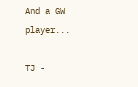And a GW player...

TJ -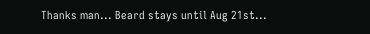Thanks man... Beard stays until Aug 21st...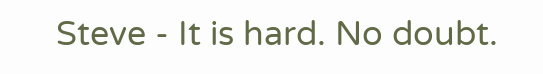Steve - It is hard. No doubt.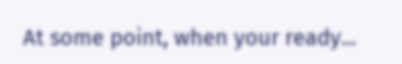At some point, when your ready...